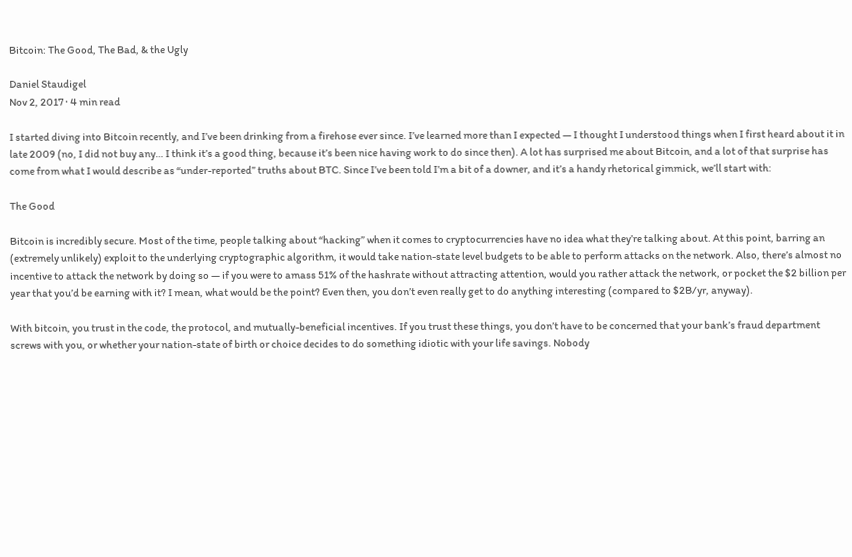Bitcoin: The Good, The Bad, & the Ugly

Daniel Staudigel
Nov 2, 2017 · 4 min read

I started diving into Bitcoin recently, and I’ve been drinking from a firehose ever since. I’ve learned more than I expected — I thought I understood things when I first heard about it in late 2009 (no, I did not buy any… I think it’s a good thing, because it’s been nice having work to do since then). A lot has surprised me about Bitcoin, and a lot of that surprise has come from what I would describe as “under-reported” truths about BTC. Since I’ve been told I’m a bit of a downer, and it’s a handy rhetorical gimmick, we’ll start with:

The Good

Bitcoin is incredibly secure. Most of the time, people talking about “hacking” when it comes to cryptocurrencies have no idea what they’re talking about. At this point, barring an (extremely unlikely) exploit to the underlying cryptographic algorithm, it would take nation-state level budgets to be able to perform attacks on the network. Also, there’s almost no incentive to attack the network by doing so — if you were to amass 51% of the hashrate without attracting attention, would you rather attack the network, or pocket the $2 billion per year that you’d be earning with it? I mean, what would be the point? Even then, you don’t even really get to do anything interesting (compared to $2B/yr, anyway).

With bitcoin, you trust in the code, the protocol, and mutually-beneficial incentives. If you trust these things, you don’t have to be concerned that your bank’s fraud department screws with you, or whether your nation-state of birth or choice decides to do something idiotic with your life savings. Nobody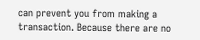can prevent you from making a transaction. Because there are no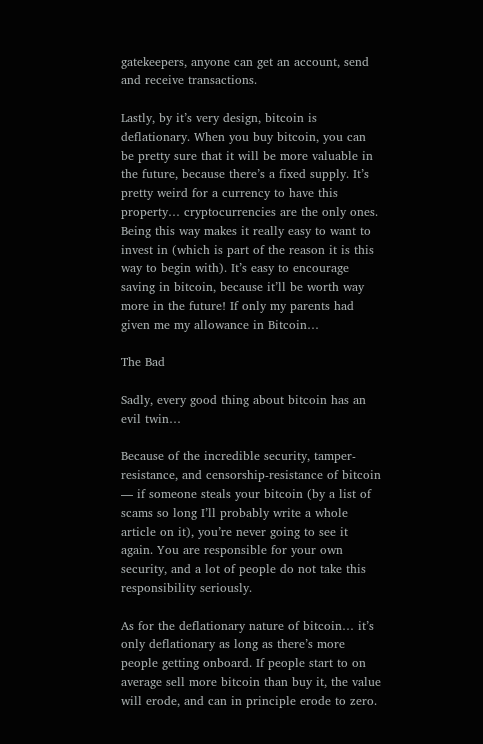gatekeepers, anyone can get an account, send and receive transactions.

Lastly, by it’s very design, bitcoin is deflationary. When you buy bitcoin, you can be pretty sure that it will be more valuable in the future, because there’s a fixed supply. It’s pretty weird for a currency to have this property… cryptocurrencies are the only ones. Being this way makes it really easy to want to invest in (which is part of the reason it is this way to begin with). It’s easy to encourage saving in bitcoin, because it’ll be worth way more in the future! If only my parents had given me my allowance in Bitcoin…

The Bad

Sadly, every good thing about bitcoin has an evil twin…

Because of the incredible security, tamper-resistance, and censorship-resistance of bitcoin — if someone steals your bitcoin (by a list of scams so long I’ll probably write a whole article on it), you’re never going to see it again. You are responsible for your own security, and a lot of people do not take this responsibility seriously.

As for the deflationary nature of bitcoin… it’s only deflationary as long as there’s more people getting onboard. If people start to on average sell more bitcoin than buy it, the value will erode, and can in principle erode to zero.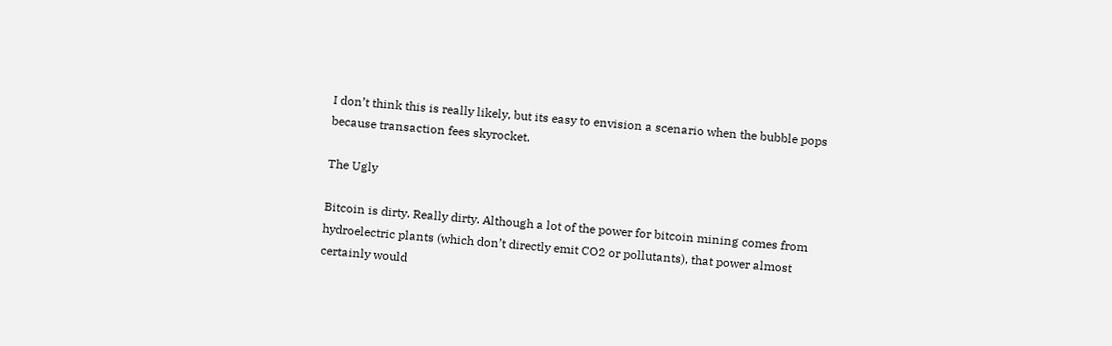I don’t think this is really likely, but its easy to envision a scenario when the bubble pops because transaction fees skyrocket.

The Ugly

Bitcoin is dirty. Really dirty. Although a lot of the power for bitcoin mining comes from hydroelectric plants (which don’t directly emit CO2 or pollutants), that power almost certainly would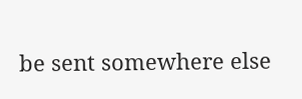be sent somewhere else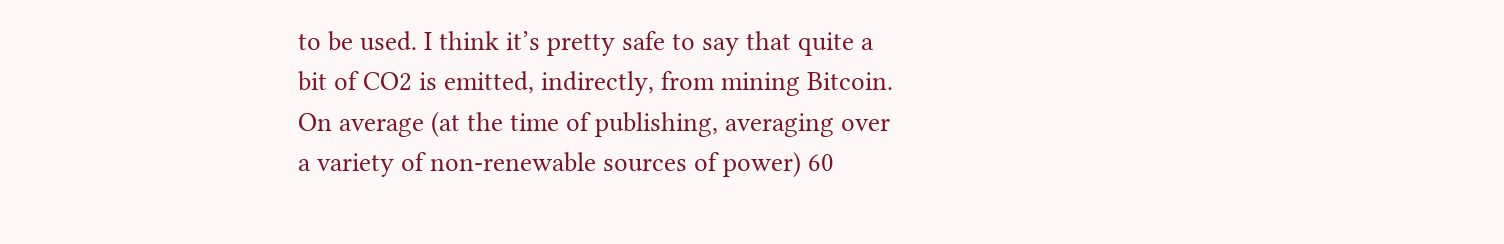to be used. I think it’s pretty safe to say that quite a bit of CO2 is emitted, indirectly, from mining Bitcoin. On average (at the time of publishing, averaging over a variety of non-renewable sources of power) 60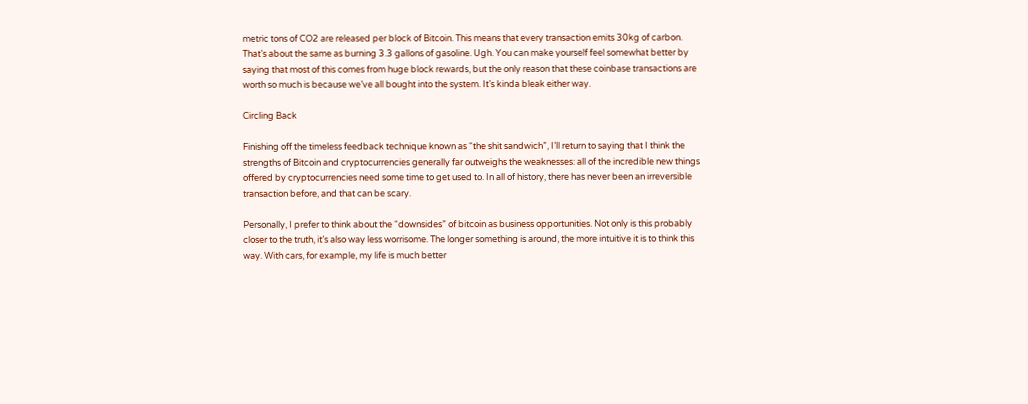metric tons of CO2 are released per block of Bitcoin. This means that every transaction emits 30kg of carbon. That’s about the same as burning 3.3 gallons of gasoline. Ugh. You can make yourself feel somewhat better by saying that most of this comes from huge block rewards, but the only reason that these coinbase transactions are worth so much is because we’ve all bought into the system. It’s kinda bleak either way.

Circling Back

Finishing off the timeless feedback technique known as “the shit sandwich”, I’ll return to saying that I think the strengths of Bitcoin and cryptocurrencies generally far outweighs the weaknesses: all of the incredible new things offered by cryptocurrencies need some time to get used to. In all of history, there has never been an irreversible transaction before, and that can be scary.

Personally, I prefer to think about the “downsides” of bitcoin as business opportunities. Not only is this probably closer to the truth, it’s also way less worrisome. The longer something is around, the more intuitive it is to think this way. With cars, for example, my life is much better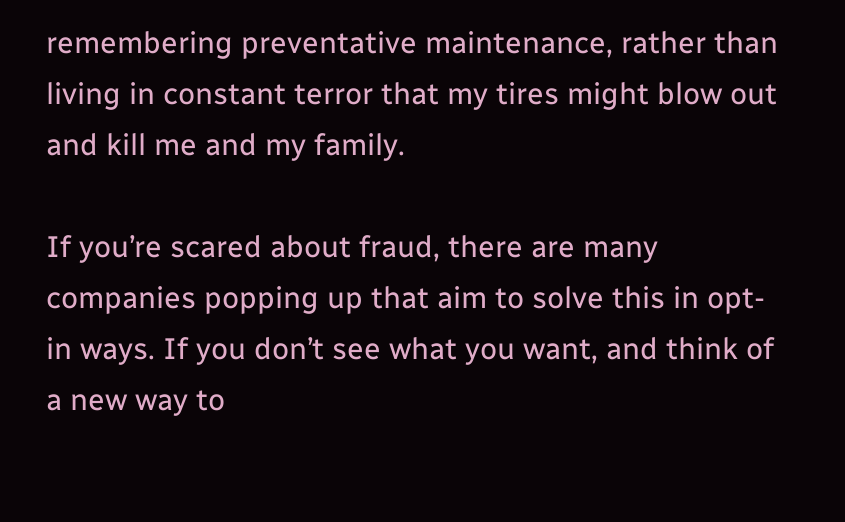remembering preventative maintenance, rather than living in constant terror that my tires might blow out and kill me and my family.

If you’re scared about fraud, there are many companies popping up that aim to solve this in opt-in ways. If you don’t see what you want, and think of a new way to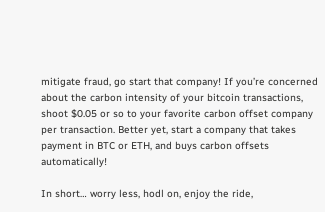mitigate fraud, go start that company! If you’re concerned about the carbon intensity of your bitcoin transactions, shoot $0.05 or so to your favorite carbon offset company per transaction. Better yet, start a company that takes payment in BTC or ETH, and buys carbon offsets automatically!

In short… worry less, hodl on, enjoy the ride,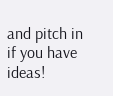and pitch in if you have ideas!